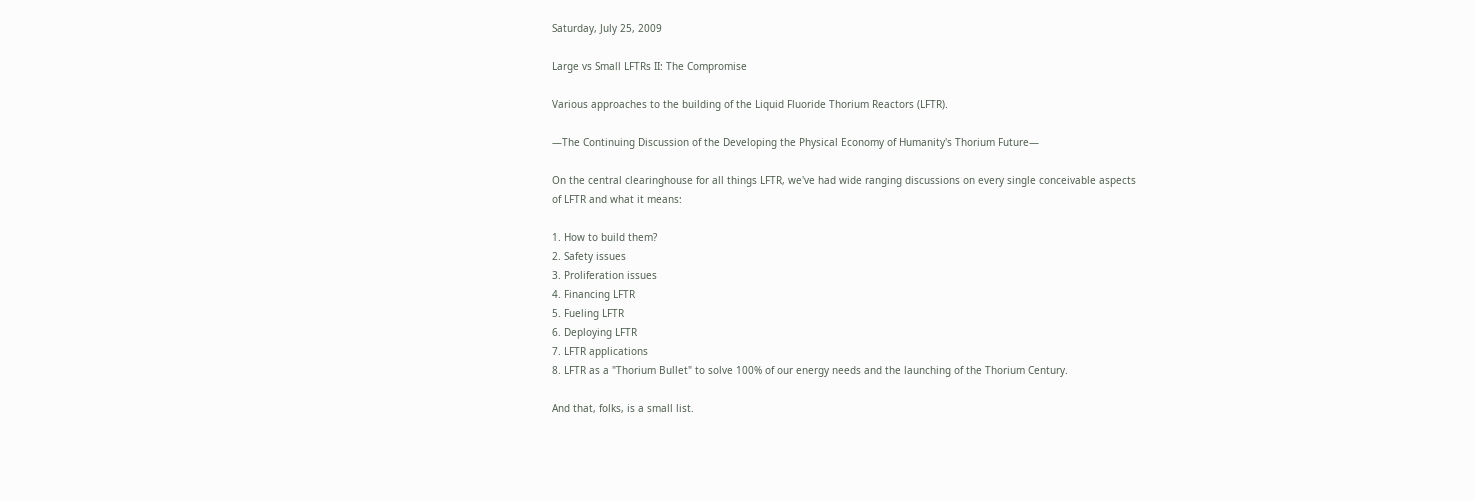Saturday, July 25, 2009

Large vs Small LFTRs II: The Compromise

Various approaches to the building of the Liquid Fluoride Thorium Reactors (LFTR).

—The Continuing Discussion of the Developing the Physical Economy of Humanity's Thorium Future—

On the central clearinghouse for all things LFTR, we've had wide ranging discussions on every single conceivable aspects of LFTR and what it means:

1. How to build them?
2. Safety issues
3. Proliferation issues
4. Financing LFTR
5. Fueling LFTR
6. Deploying LFTR
7. LFTR applications
8. LFTR as a "Thorium Bullet" to solve 100% of our energy needs and the launching of the Thorium Century.

And that, folks, is a small list.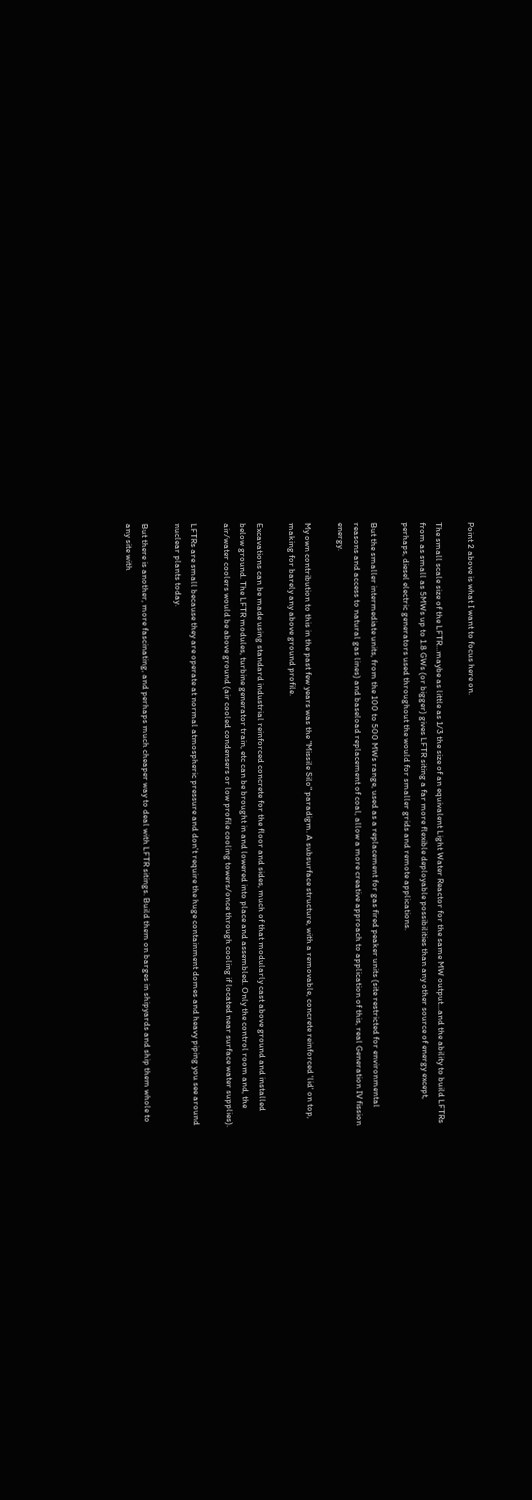Point 2 above is what I want to focus here on.

The small scale size of the LFTR…maybe as little as 1/3 the size of an equivalent Light Water Reactor for the same MW output...and the ability to build LFTRs from as small as 5MWs up to 1.8 GWs (or bigger) gives LFTR siting a far more flexible deployable possibilities than any other source of energy except, perhaps, diesel electric generators used throughout the would for smaller grids and remote applications.

But the smaller intermediate units, from the 100 to 500 MWs range, used as a replacement for gas fired peaker units (site restricted for environmental reasons and access to natural gas lines) and baseload replacement of coal, allow a more creative approach to application of this, real Generation IV fission energy.

My own contribution to this in the past few years was the "Missile Silo" paradigm. A subsurface structure, with a removable, concrete reinforced 'lid' on top, making for barely any above ground profile.

Excavations can be made using standard industrial reinforced concrete for the floor and sides, much of that modularly cast above ground and installed below ground. The LFTR modules, turbine generator train, etc can be brought in and lowered into place and assembled. Only the control room and, the air/water coolers would be above ground (air cooled condensers or low profile cooling towers/once through cooling if located near surface water supplies).

LFTRs are small because they are operate at normal atmospheric pressure and don't require the huge containment domes and heavy piping you see around nuclear plants today.

But there is another, more fascinating, and perhaps much cheaper way to deal with LFTR sitings. Build them on barges in shipyards and ship them whole to any site with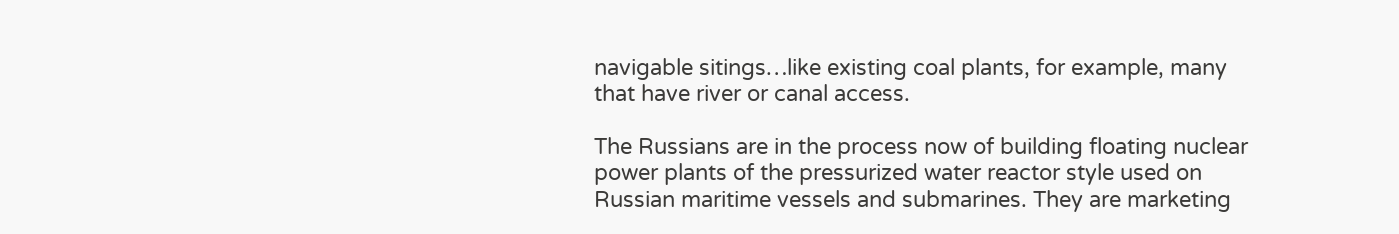navigable sitings…like existing coal plants, for example, many that have river or canal access.

The Russians are in the process now of building floating nuclear power plants of the pressurized water reactor style used on Russian maritime vessels and submarines. They are marketing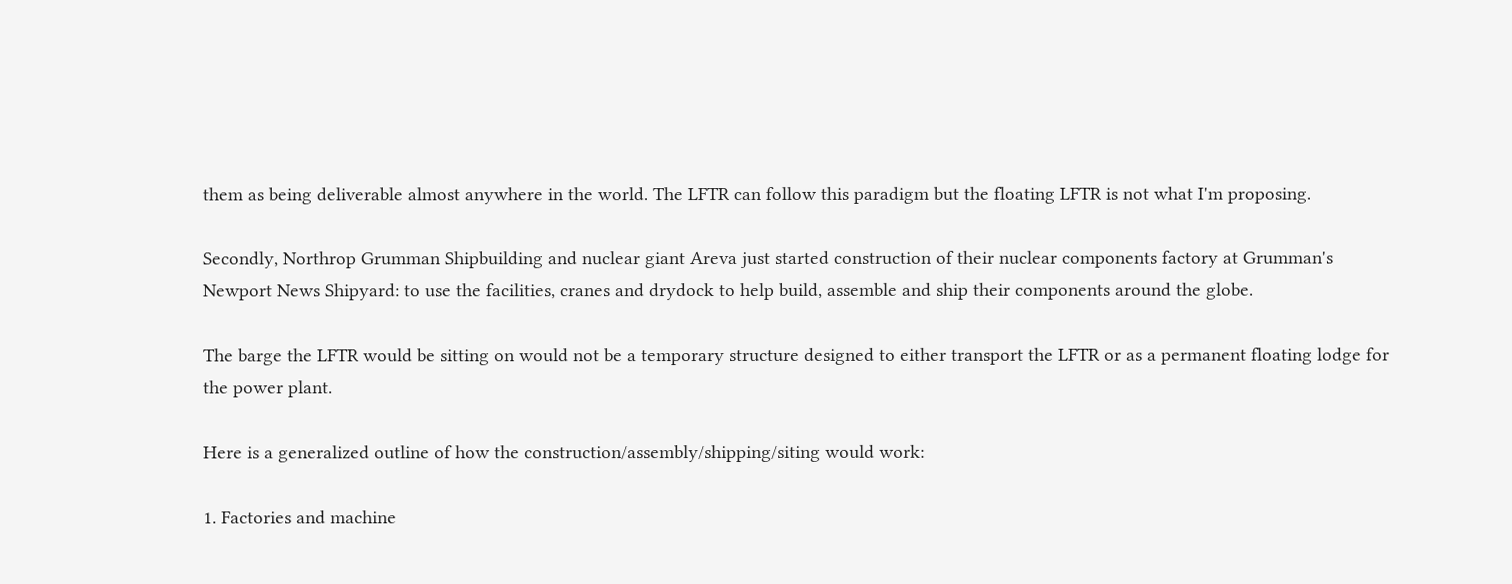them as being deliverable almost anywhere in the world. The LFTR can follow this paradigm but the floating LFTR is not what I'm proposing.

Secondly, Northrop Grumman Shipbuilding and nuclear giant Areva just started construction of their nuclear components factory at Grumman's Newport News Shipyard: to use the facilities, cranes and drydock to help build, assemble and ship their components around the globe.

The barge the LFTR would be sitting on would not be a temporary structure designed to either transport the LFTR or as a permanent floating lodge for the power plant.

Here is a generalized outline of how the construction/assembly/shipping/siting would work:

1. Factories and machine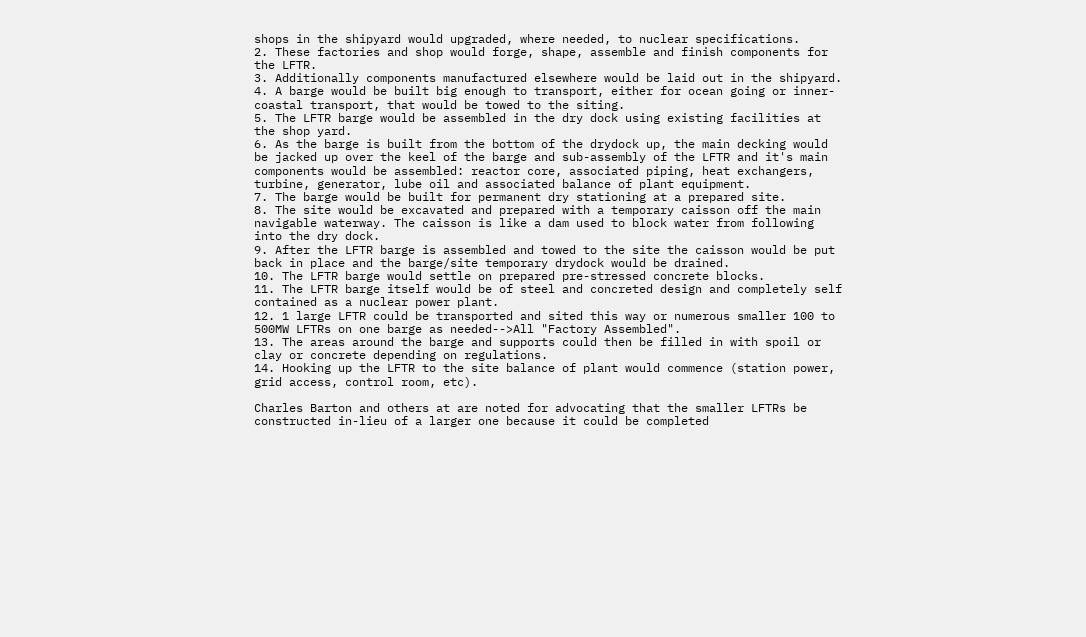shops in the shipyard would upgraded, where needed, to nuclear specifications.
2. These factories and shop would forge, shape, assemble and finish components for the LFTR.
3. Additionally components manufactured elsewhere would be laid out in the shipyard.
4. A barge would be built big enough to transport, either for ocean going or inner-coastal transport, that would be towed to the siting.
5. The LFTR barge would be assembled in the dry dock using existing facilities at the shop yard.
6. As the barge is built from the bottom of the drydock up, the main decking would be jacked up over the keel of the barge and sub-assembly of the LFTR and it's main components would be assembled: reactor core, associated piping, heat exchangers, turbine, generator, lube oil and associated balance of plant equipment.
7. The barge would be built for permanent dry stationing at a prepared site.
8. The site would be excavated and prepared with a temporary caisson off the main navigable waterway. The caisson is like a dam used to block water from following into the dry dock.
9. After the LFTR barge is assembled and towed to the site the caisson would be put back in place and the barge/site temporary drydock would be drained.
10. The LFTR barge would settle on prepared pre-stressed concrete blocks.
11. The LFTR barge itself would be of steel and concreted design and completely self contained as a nuclear power plant.
12. 1 large LFTR could be transported and sited this way or numerous smaller 100 to 500MW LFTRs on one barge as needed-->All "Factory Assembled".
13. The areas around the barge and supports could then be filled in with spoil or clay or concrete depending on regulations.
14. Hooking up the LFTR to the site balance of plant would commence (station power, grid access, control room, etc).

Charles Barton and others at are noted for advocating that the smaller LFTRs be constructed in-lieu of a larger one because it could be completed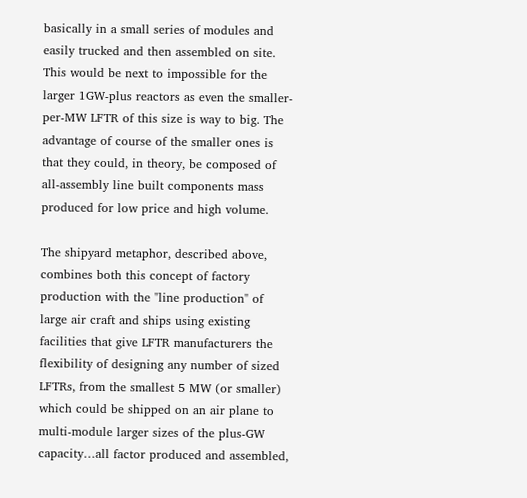basically in a small series of modules and easily trucked and then assembled on site. This would be next to impossible for the larger 1GW-plus reactors as even the smaller-per-MW LFTR of this size is way to big. The advantage of course of the smaller ones is that they could, in theory, be composed of all-assembly line built components mass produced for low price and high volume.

The shipyard metaphor, described above, combines both this concept of factory production with the "line production" of large air craft and ships using existing facilities that give LFTR manufacturers the flexibility of designing any number of sized LFTRs, from the smallest 5 MW (or smaller) which could be shipped on an air plane to multi-module larger sizes of the plus-GW capacity…all factor produced and assembled,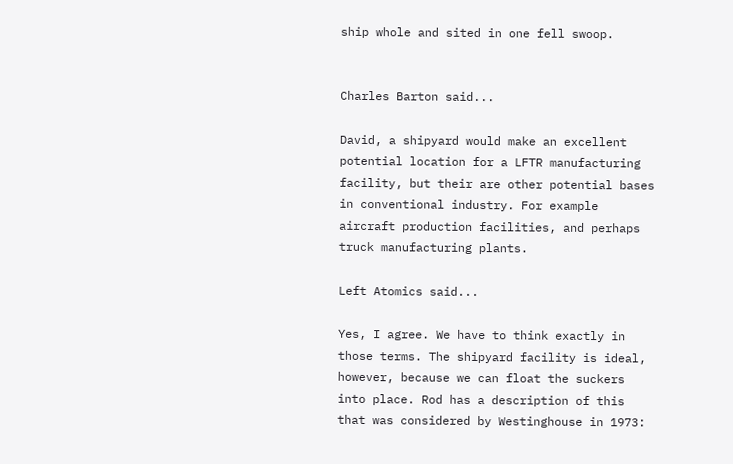ship whole and sited in one fell swoop.


Charles Barton said...

David, a shipyard would make an excellent potential location for a LFTR manufacturing facility, but their are other potential bases in conventional industry. For example aircraft production facilities, and perhaps truck manufacturing plants.

Left Atomics said...

Yes, I agree. We have to think exactly in those terms. The shipyard facility is ideal, however, because we can float the suckers into place. Rod has a description of this that was considered by Westinghouse in 1973: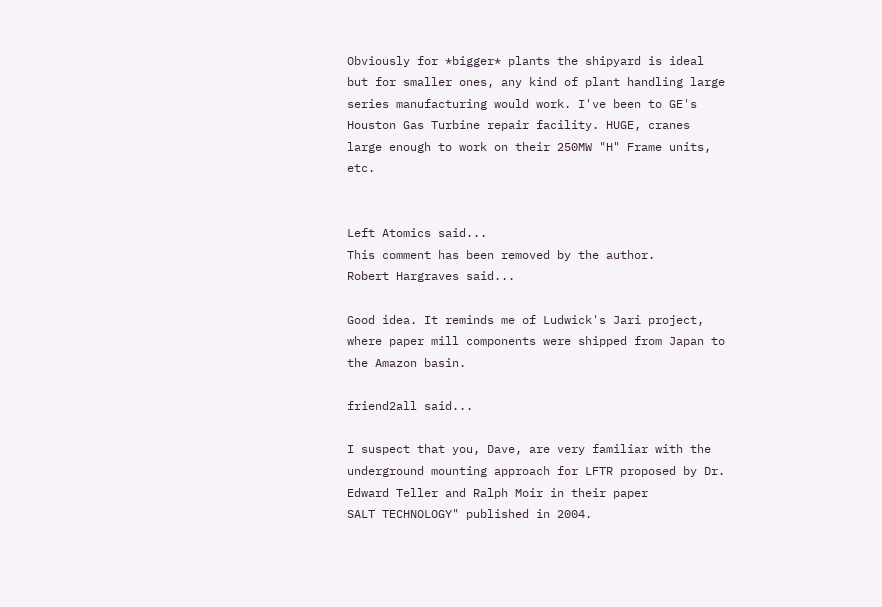Obviously for *bigger* plants the shipyard is ideal but for smaller ones, any kind of plant handling large series manufacturing would work. I've been to GE's Houston Gas Turbine repair facility. HUGE, cranes large enough to work on their 250MW "H" Frame units, etc.


Left Atomics said...
This comment has been removed by the author.
Robert Hargraves said...

Good idea. It reminds me of Ludwick's Jari project, where paper mill components were shipped from Japan to the Amazon basin.

friend2all said...

I suspect that you, Dave, are very familiar with the underground mounting approach for LFTR proposed by Dr. Edward Teller and Ralph Moir in their paper
SALT TECHNOLOGY" published in 2004.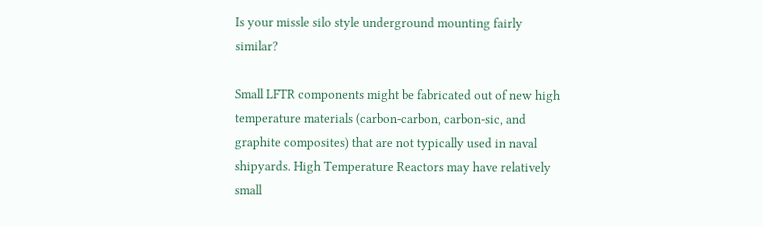Is your missle silo style underground mounting fairly similar?

Small LFTR components might be fabricated out of new high temperature materials (carbon-carbon, carbon-sic, and graphite composites) that are not typically used in naval shipyards. High Temperature Reactors may have relatively small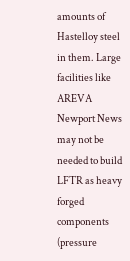amounts of Hastelloy steel in them. Large facilities like AREVA Newport News may not be needed to build LFTR as heavy forged components (pressure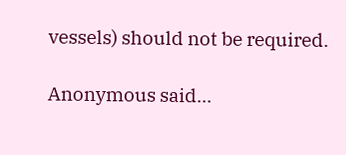vessels) should not be required.

Anonymous said...